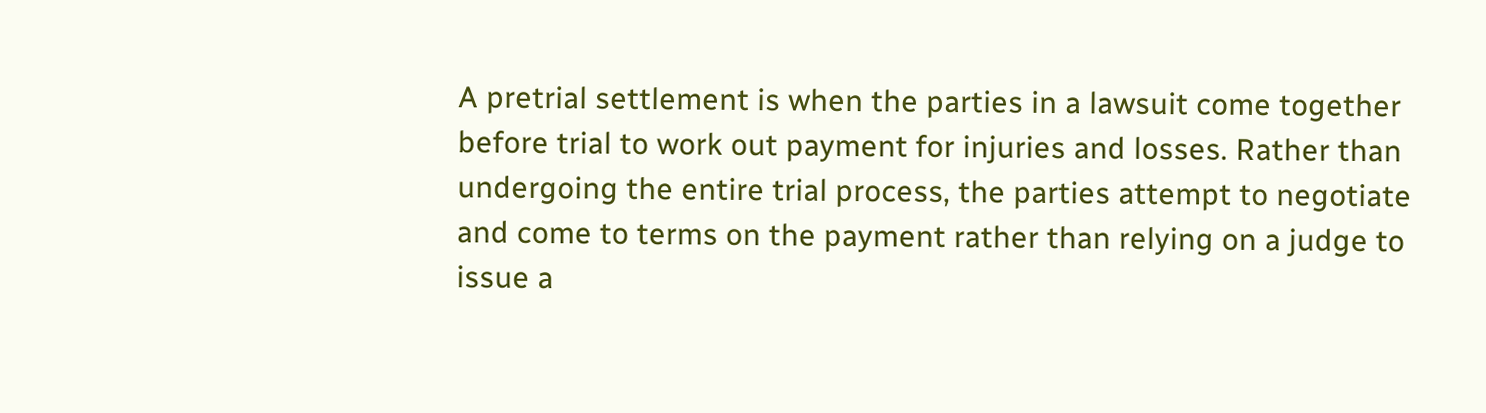A pretrial settlement is when the parties in a lawsuit come together before trial to work out payment for injuries and losses. Rather than undergoing the entire trial process, the parties attempt to negotiate and come to terms on the payment rather than relying on a judge to issue a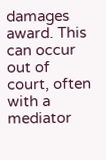damages award. This can occur out of court, often with a mediator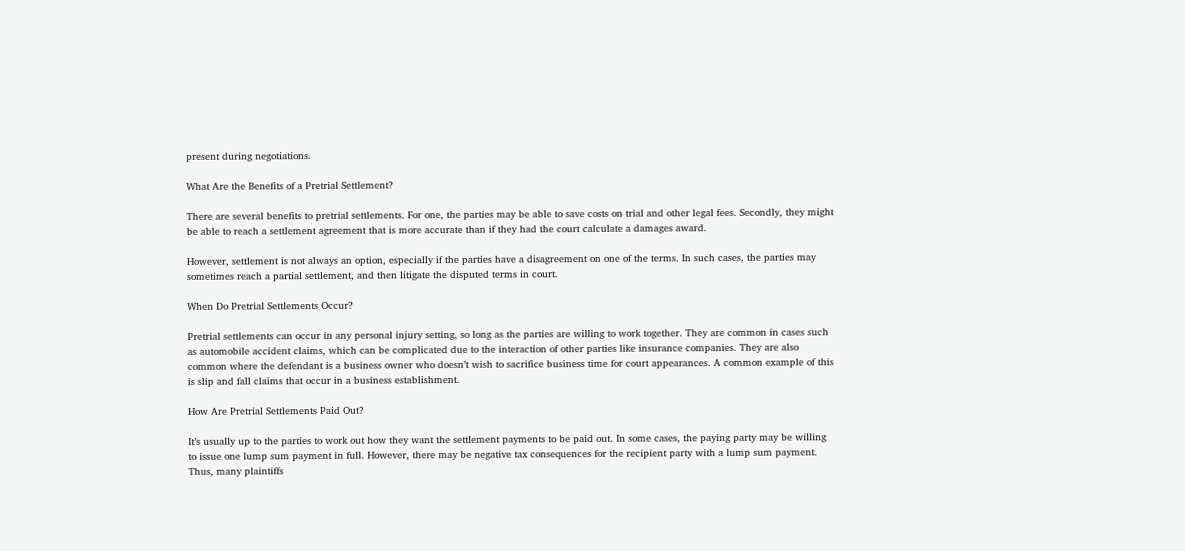present during negotiations.

What Are the Benefits of a Pretrial Settlement?

There are several benefits to pretrial settlements. For one, the parties may be able to save costs on trial and other legal fees. Secondly, they might be able to reach a settlement agreement that is more accurate than if they had the court calculate a damages award.

However, settlement is not always an option, especially if the parties have a disagreement on one of the terms. In such cases, the parties may sometimes reach a partial settlement, and then litigate the disputed terms in court.

When Do Pretrial Settlements Occur?

Pretrial settlements can occur in any personal injury setting, so long as the parties are willing to work together. They are common in cases such as automobile accident claims, which can be complicated due to the interaction of other parties like insurance companies. They are also common where the defendant is a business owner who doesn’t wish to sacrifice business time for court appearances. A common example of this is slip and fall claims that occur in a business establishment.

How Are Pretrial Settlements Paid Out?

It’s usually up to the parties to work out how they want the settlement payments to be paid out. In some cases, the paying party may be willing to issue one lump sum payment in full. However, there may be negative tax consequences for the recipient party with a lump sum payment. Thus, many plaintiffs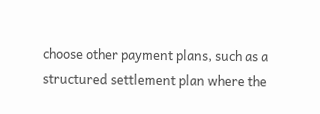choose other payment plans, such as a structured settlement plan where the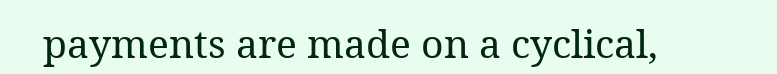payments are made on a cyclical,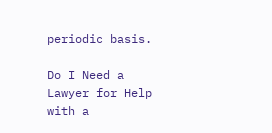periodic basis.

Do I Need a Lawyer for Help with a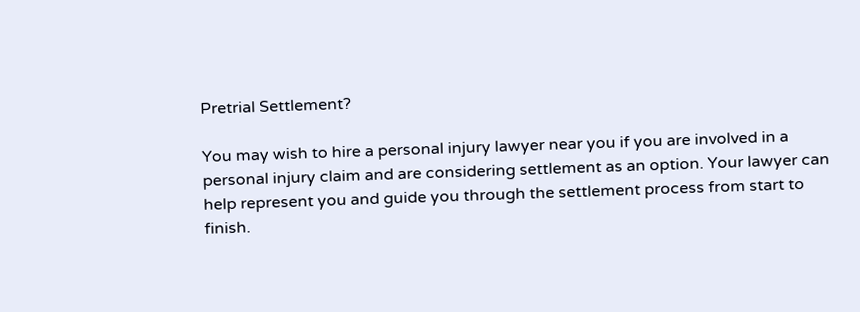Pretrial Settlement?

You may wish to hire a personal injury lawyer near you if you are involved in a personal injury claim and are considering settlement as an option. Your lawyer can help represent you and guide you through the settlement process from start to finish.